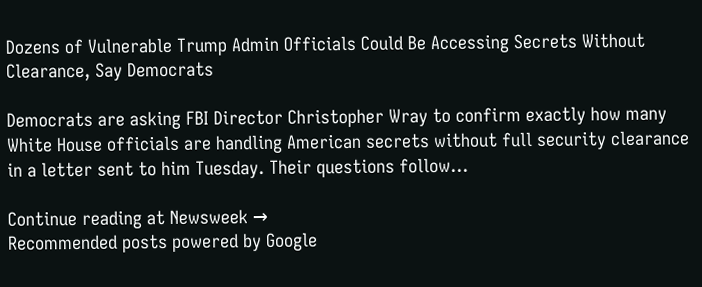Dozens of Vulnerable Trump Admin Officials Could Be Accessing Secrets Without Clearance, Say Democrats

Democrats are asking FBI Director Christopher Wray to confirm exactly how many White House officials are handling American secrets without full security clearance in a letter sent to him Tuesday. Their questions follow...

Continue reading at Newsweek →
Recommended posts powered by Google